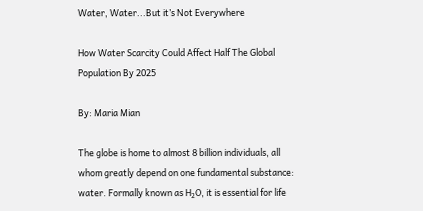Water, Water...But it’s Not Everywhere

How Water Scarcity Could Affect Half The Global Population By 2025

By: Maria Mian

The globe is home to almost 8 billion individuals, all whom greatly depend on one fundamental substance: water. Formally known as H₂O, it is essential for life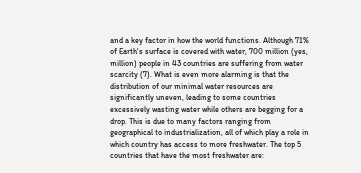and a key factor in how the world functions. Although 71% of Earth's surface is covered with water, 700 million (yes, million) people in 43 countries are suffering from water scarcity (7). What is even more alarming is that the distribution of our minimal water resources are significantly uneven, leading to some countries excessively wasting water while others are begging for a drop. This is due to many factors ranging from geographical to industrialization, all of which play a role in which country has access to more freshwater. The top 5 countries that have the most freshwater are: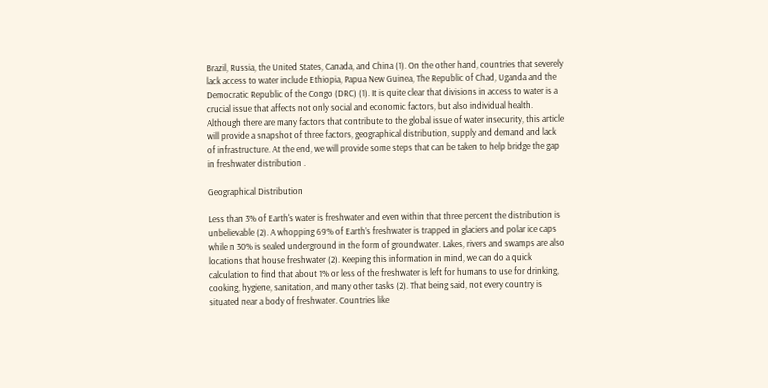Brazil, Russia, the United States, Canada, and China (1). On the other hand, countries that severely lack access to water include Ethiopia, Papua New Guinea, The Republic of Chad, Uganda and the Democratic Republic of the Congo (DRC) (1). It is quite clear that divisions in access to water is a crucial issue that affects not only social and economic factors, but also individual health. Although there are many factors that contribute to the global issue of water insecurity, this article will provide a snapshot of three factors, geographical distribution, supply and demand and lack of infrastructure. At the end, we will provide some steps that can be taken to help bridge the gap in freshwater distribution .

Geographical Distribution

Less than 3% of Earth's water is freshwater and even within that three percent the distribution is unbelievable (2). A whopping 69% of Earth’s freshwater is trapped in glaciers and polar ice caps while n 30% is sealed underground in the form of groundwater. Lakes, rivers and swamps are also locations that house freshwater (2). Keeping this information in mind, we can do a quick calculation to find that about 1% or less of the freshwater is left for humans to use for drinking, cooking, hygiene, sanitation, and many other tasks (2). That being said, not every country is situated near a body of freshwater. Countries like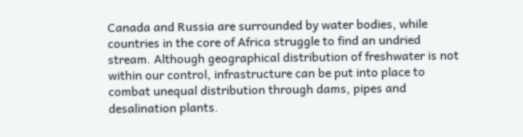Canada and Russia are surrounded by water bodies, while countries in the core of Africa struggle to find an undried stream. Although geographical distribution of freshwater is not within our control, infrastructure can be put into place to combat unequal distribution through dams, pipes and desalination plants.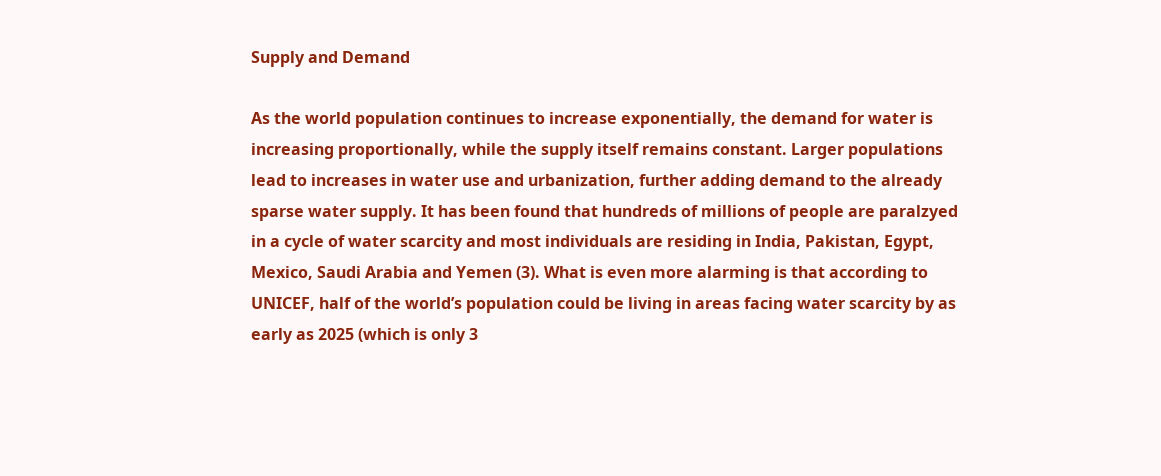Supply and Demand

As the world population continues to increase exponentially, the demand for water is increasing proportionally, while the supply itself remains constant. Larger populations lead to increases in water use and urbanization, further adding demand to the already sparse water supply. It has been found that hundreds of millions of people are paralzyed in a cycle of water scarcity and most individuals are residing in India, Pakistan, Egypt, Mexico, Saudi Arabia and Yemen (3). What is even more alarming is that according to UNICEF, half of the world’s population could be living in areas facing water scarcity by as early as 2025 (which is only 3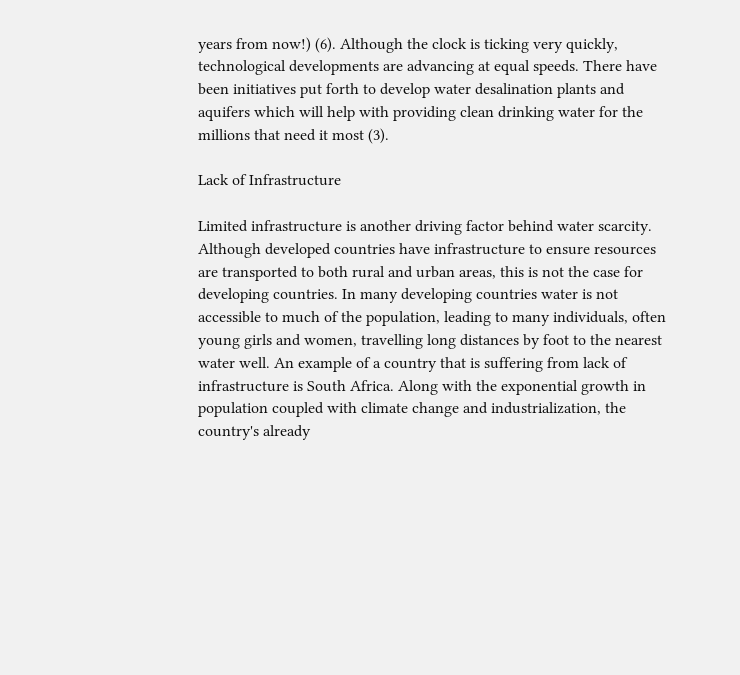years from now!) (6). Although the clock is ticking very quickly, technological developments are advancing at equal speeds. There have been initiatives put forth to develop water desalination plants and aquifers which will help with providing clean drinking water for the millions that need it most (3).

Lack of Infrastructure

Limited infrastructure is another driving factor behind water scarcity. Although developed countries have infrastructure to ensure resources are transported to both rural and urban areas, this is not the case for developing countries. In many developing countries water is not accessible to much of the population, leading to many individuals, often young girls and women, travelling long distances by foot to the nearest water well. An example of a country that is suffering from lack of infrastructure is South Africa. Along with the exponential growth in population coupled with climate change and industrialization, the country's already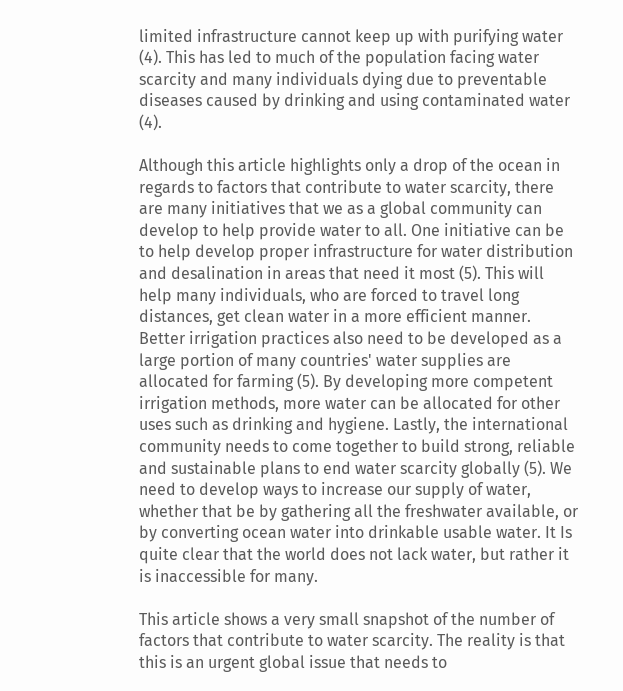limited infrastructure cannot keep up with purifying water (4). This has led to much of the population facing water scarcity and many individuals dying due to preventable diseases caused by drinking and using contaminated water (4).

Although this article highlights only a drop of the ocean in regards to factors that contribute to water scarcity, there are many initiatives that we as a global community can develop to help provide water to all. One initiative can be to help develop proper infrastructure for water distribution and desalination in areas that need it most (5). This will help many individuals, who are forced to travel long distances, get clean water in a more efficient manner. Better irrigation practices also need to be developed as a large portion of many countries' water supplies are allocated for farming (5). By developing more competent irrigation methods, more water can be allocated for other uses such as drinking and hygiene. Lastly, the international community needs to come together to build strong, reliable and sustainable plans to end water scarcity globally (5). We need to develop ways to increase our supply of water, whether that be by gathering all the freshwater available, or by converting ocean water into drinkable usable water. It Is quite clear that the world does not lack water, but rather it is inaccessible for many.

This article shows a very small snapshot of the number of factors that contribute to water scarcity. The reality is that this is an urgent global issue that needs to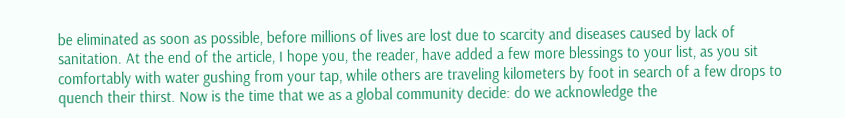be eliminated as soon as possible, before millions of lives are lost due to scarcity and diseases caused by lack of sanitation. At the end of the article, I hope you, the reader, have added a few more blessings to your list, as you sit comfortably with water gushing from your tap, while others are traveling kilometers by foot in search of a few drops to quench their thirst. Now is the time that we as a global community decide: do we acknowledge the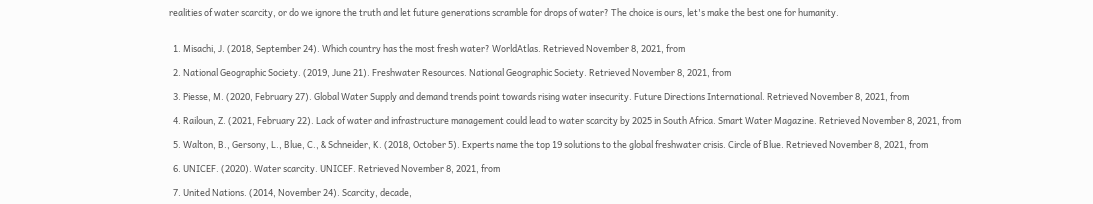realities of water scarcity, or do we ignore the truth and let future generations scramble for drops of water? The choice is ours, let's make the best one for humanity.


  1. Misachi, J. (2018, September 24). Which country has the most fresh water? WorldAtlas. Retrieved November 8, 2021, from

  2. National Geographic Society. (2019, June 21). Freshwater Resources. National Geographic Society. Retrieved November 8, 2021, from

  3. Piesse, M. (2020, February 27). Global Water Supply and demand trends point towards rising water insecurity. Future Directions International. Retrieved November 8, 2021, from

  4. Railoun, Z. (2021, February 22). Lack of water and infrastructure management could lead to water scarcity by 2025 in South Africa. Smart Water Magazine. Retrieved November 8, 2021, from

  5. Walton, B., Gersony, L., Blue, C., & Schneider, K. (2018, October 5). Experts name the top 19 solutions to the global freshwater crisis. Circle of Blue. Retrieved November 8, 2021, from

  6. UNICEF. (2020). Water scarcity. UNICEF. Retrieved November 8, 2021, from

  7. United Nations. (2014, November 24). Scarcity, decade,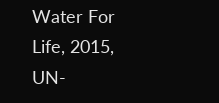Water For Life, 2015, UN-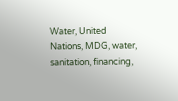Water, United Nations, MDG, water, sanitation, financing,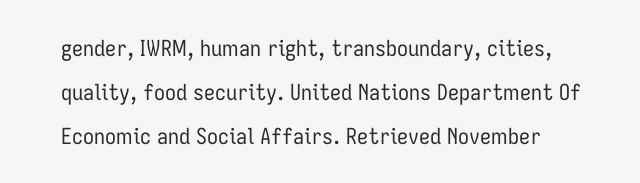gender, IWRM, human right, transboundary, cities, quality, food security. United Nations Department Of Economic and Social Affairs. Retrieved November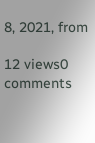8, 2021, from

12 views0 comments